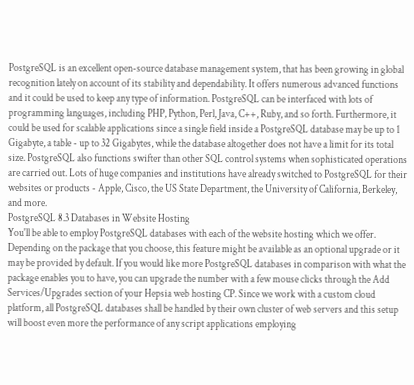PostgreSQL is an excellent open-source database management system, that has been growing in global recognition lately on account of its stability and dependability. It offers numerous advanced functions and it could be used to keep any type of information. PostgreSQL can be interfaced with lots of programming languages, including PHP, Python, Perl, Java, C++, Ruby, and so forth. Furthermore, it could be used for scalable applications since a single field inside a PostgreSQL database may be up to 1 Gigabyte, a table - up to 32 Gigabytes, while the database altogether does not have a limit for its total size. PostgreSQL also functions swifter than other SQL control systems when sophisticated operations are carried out. Lots of huge companies and institutions have already switched to PostgreSQL for their websites or products - Apple, Cisco, the US State Department, the University of California, Berkeley, and more.
PostgreSQL 8.3 Databases in Website Hosting
You'll be able to employ PostgreSQL databases with each of the website hosting which we offer. Depending on the package that you choose, this feature might be available as an optional upgrade or it may be provided by default. If you would like more PostgreSQL databases in comparison with what the package enables you to have, you can upgrade the number with a few mouse clicks through the Add Services/Upgrades section of your Hepsia web hosting CP. Since we work with a custom cloud platform, all PostgreSQL databases shall be handled by their own cluster of web servers and this setup will boost even more the performance of any script applications employing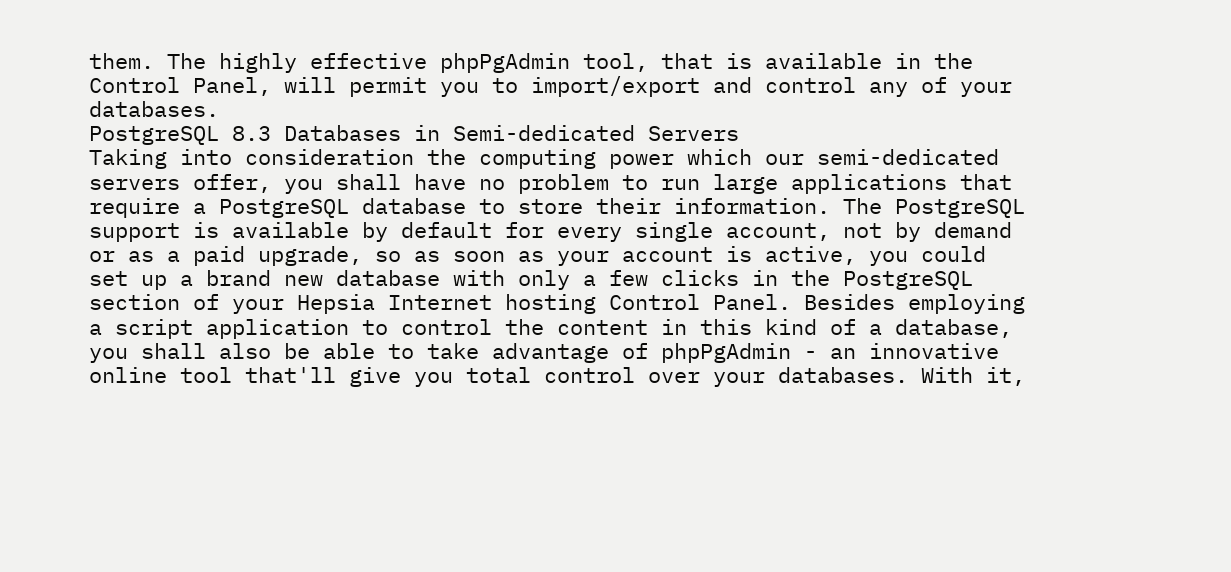them. The highly effective phpPgAdmin tool, that is available in the Control Panel, will permit you to import/export and control any of your databases.
PostgreSQL 8.3 Databases in Semi-dedicated Servers
Taking into consideration the computing power which our semi-dedicated servers offer, you shall have no problem to run large applications that require a PostgreSQL database to store their information. The PostgreSQL support is available by default for every single account, not by demand or as a paid upgrade, so as soon as your account is active, you could set up a brand new database with only a few clicks in the PostgreSQL section of your Hepsia Internet hosting Control Panel. Besides employing a script application to control the content in this kind of a database, you shall also be able to take advantage of phpPgAdmin - an innovative online tool that'll give you total control over your databases. With it,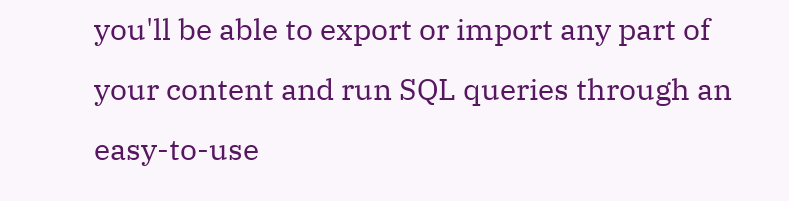you'll be able to export or import any part of your content and run SQL queries through an easy-to-use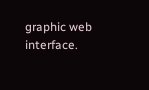graphic web interface.